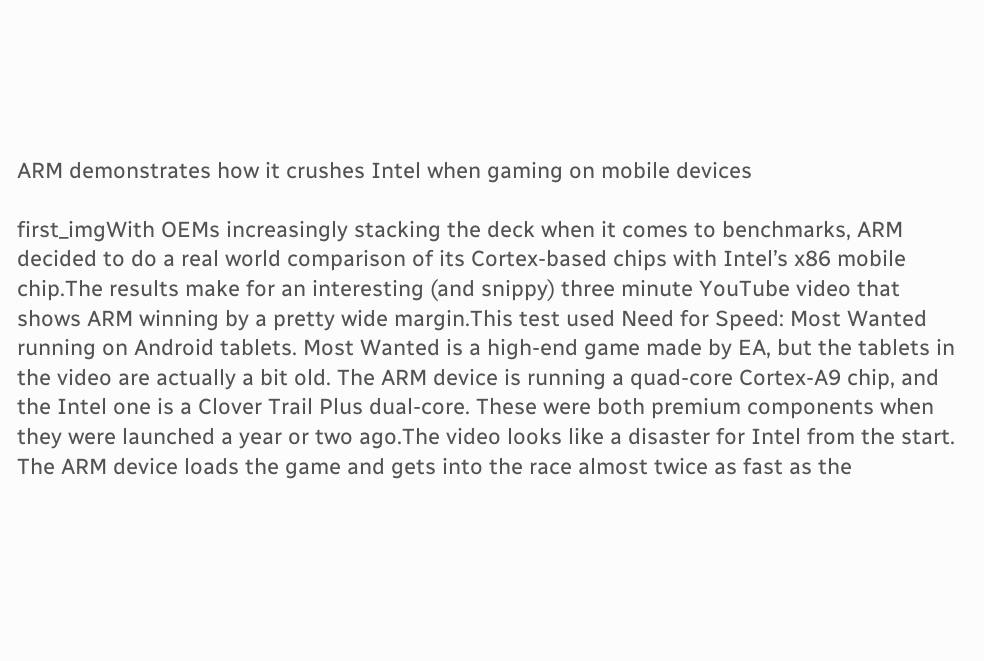ARM demonstrates how it crushes Intel when gaming on mobile devices

first_imgWith OEMs increasingly stacking the deck when it comes to benchmarks, ARM decided to do a real world comparison of its Cortex-based chips with Intel’s x86 mobile chip.The results make for an interesting (and snippy) three minute YouTube video that shows ARM winning by a pretty wide margin.This test used Need for Speed: Most Wanted running on Android tablets. Most Wanted is a high-end game made by EA, but the tablets in the video are actually a bit old. The ARM device is running a quad-core Cortex-A9 chip, and the Intel one is a Clover Trail Plus dual-core. These were both premium components when they were launched a year or two ago.The video looks like a disaster for Intel from the start. The ARM device loads the game and gets into the race almost twice as fast as the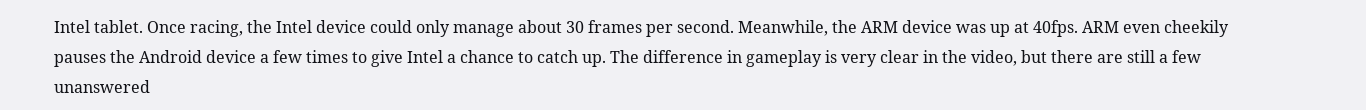Intel tablet. Once racing, the Intel device could only manage about 30 frames per second. Meanwhile, the ARM device was up at 40fps. ARM even cheekily pauses the Android device a few times to give Intel a chance to catch up. The difference in gameplay is very clear in the video, but there are still a few unanswered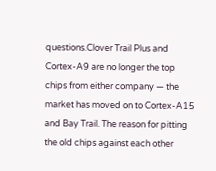questions.Clover Trail Plus and Cortex-A9 are no longer the top chips from either company — the market has moved on to Cortex-A15 and Bay Trail. The reason for pitting the old chips against each other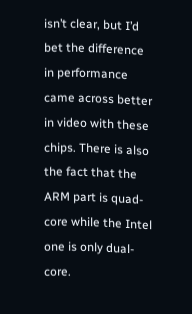isn’t clear, but I’d bet the difference in performance came across better in video with these chips. There is also the fact that the ARM part is quad-core while the Intel one is only dual-core.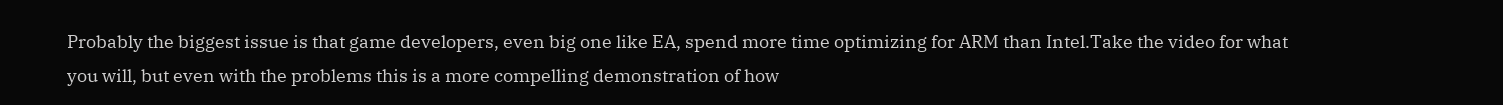Probably the biggest issue is that game developers, even big one like EA, spend more time optimizing for ARM than Intel.Take the video for what you will, but even with the problems this is a more compelling demonstration of how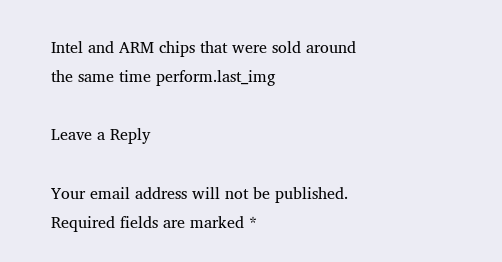Intel and ARM chips that were sold around the same time perform.last_img

Leave a Reply

Your email address will not be published. Required fields are marked *